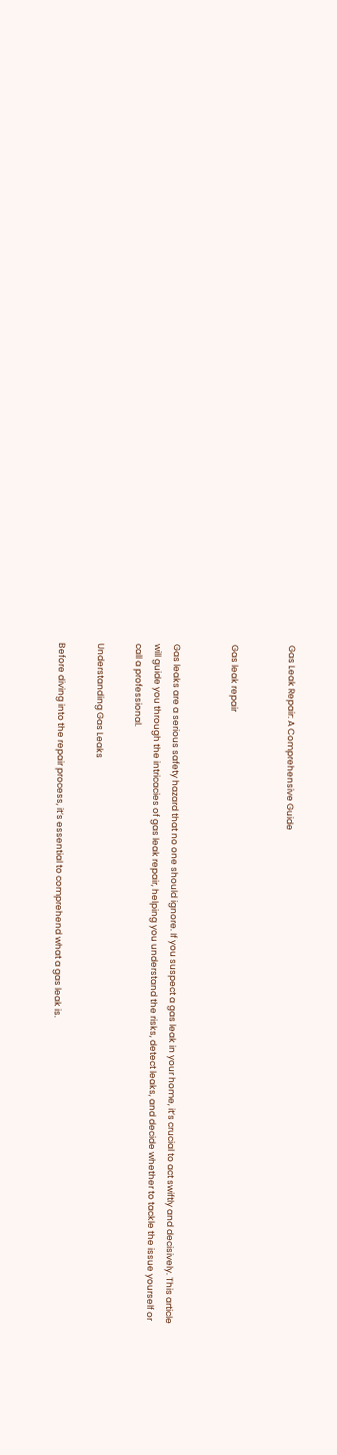Gas Leak Repair: A Comprehensive Guide


Gas leak repair


Gas leaks are a serious safety hazard that no one should ignore. If you suspect a gas leak in your home, it’s crucial to act swiftly and decisively. This article will guide you through the intricacies of gas leak repair, helping you understand the risks, detect leaks, and decide whether to tackle the issue yourself or call a professional.

Understanding Gas Leaks

Before diving into the repair process, it’s essential to comprehend what a gas leak is.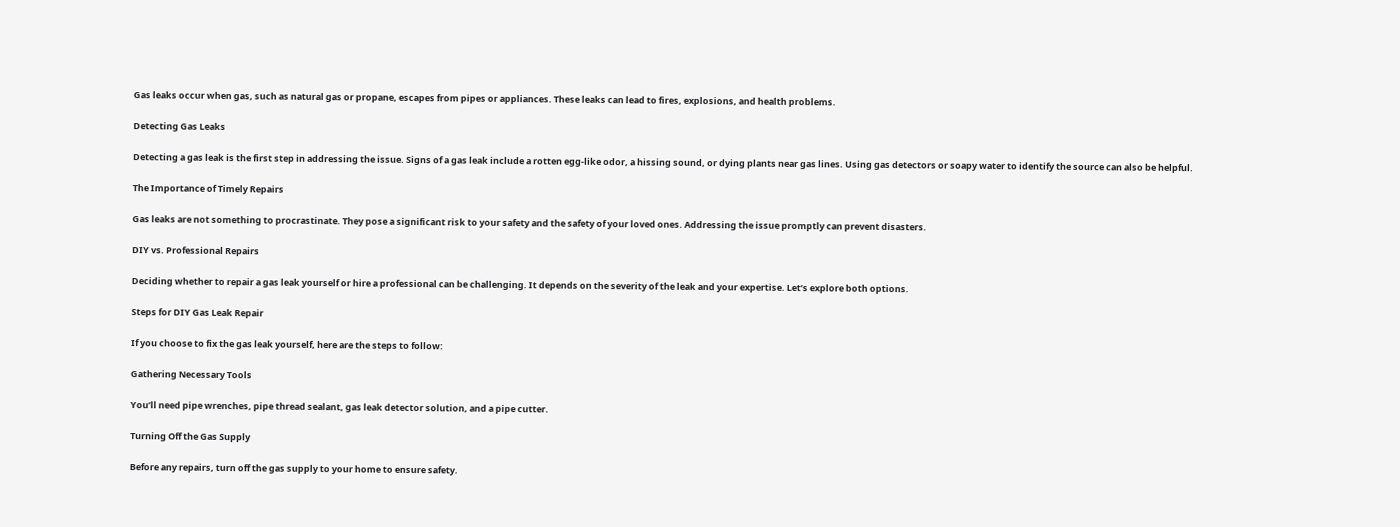Gas leaks occur when gas, such as natural gas or propane, escapes from pipes or appliances. These leaks can lead to fires, explosions, and health problems.

Detecting Gas Leaks

Detecting a gas leak is the first step in addressing the issue. Signs of a gas leak include a rotten egg-like odor, a hissing sound, or dying plants near gas lines. Using gas detectors or soapy water to identify the source can also be helpful.

The Importance of Timely Repairs

Gas leaks are not something to procrastinate. They pose a significant risk to your safety and the safety of your loved ones. Addressing the issue promptly can prevent disasters.

DIY vs. Professional Repairs

Deciding whether to repair a gas leak yourself or hire a professional can be challenging. It depends on the severity of the leak and your expertise. Let’s explore both options.

Steps for DIY Gas Leak Repair

If you choose to fix the gas leak yourself, here are the steps to follow:

Gathering Necessary Tools

You’ll need pipe wrenches, pipe thread sealant, gas leak detector solution, and a pipe cutter.

Turning Off the Gas Supply

Before any repairs, turn off the gas supply to your home to ensure safety.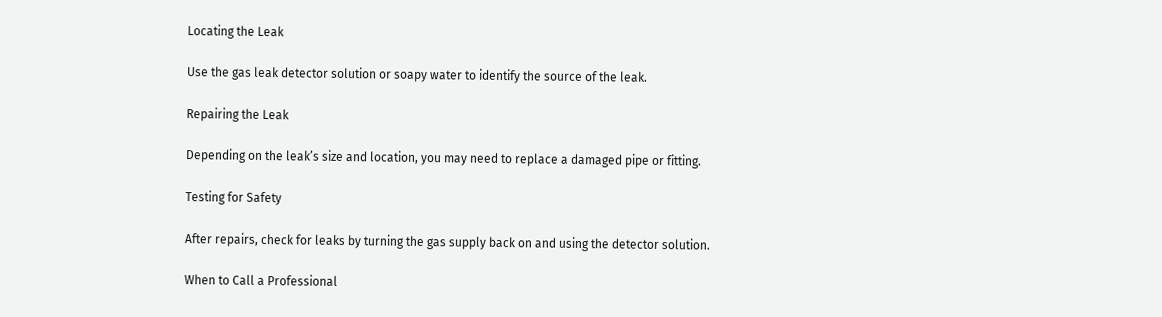Locating the Leak

Use the gas leak detector solution or soapy water to identify the source of the leak.

Repairing the Leak

Depending on the leak’s size and location, you may need to replace a damaged pipe or fitting.

Testing for Safety

After repairs, check for leaks by turning the gas supply back on and using the detector solution.

When to Call a Professional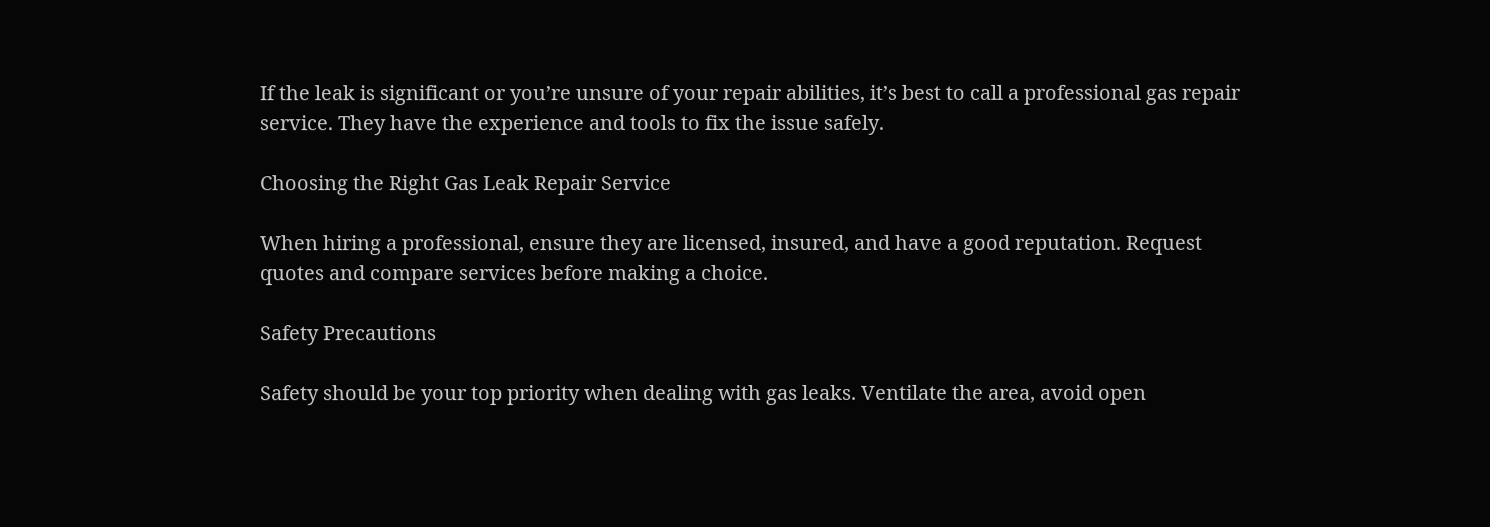If the leak is significant or you’re unsure of your repair abilities, it’s best to call a professional gas repair service. They have the experience and tools to fix the issue safely.

Choosing the Right Gas Leak Repair Service

When hiring a professional, ensure they are licensed, insured, and have a good reputation. Request quotes and compare services before making a choice.

Safety Precautions

Safety should be your top priority when dealing with gas leaks. Ventilate the area, avoid open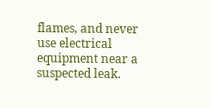flames, and never use electrical equipment near a suspected leak.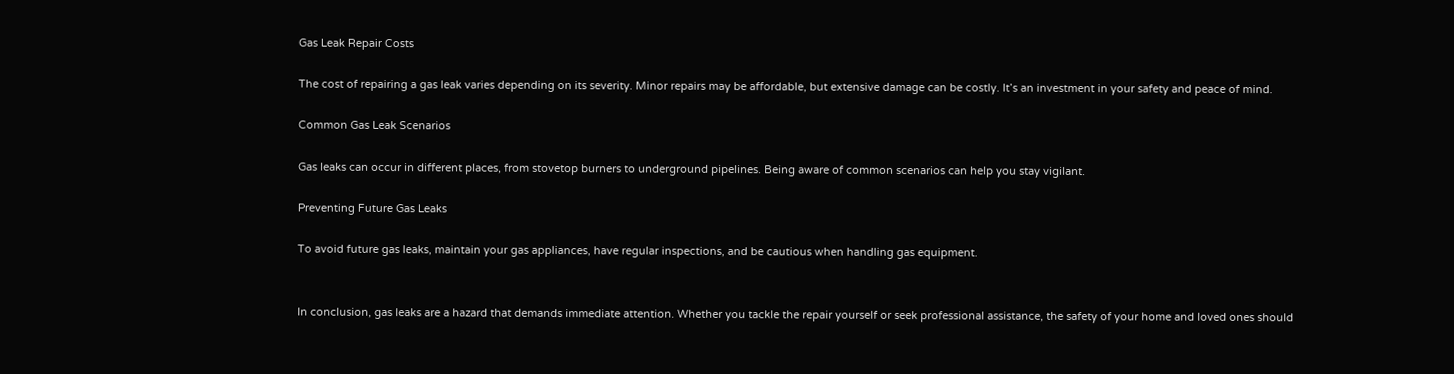Gas Leak Repair Costs

The cost of repairing a gas leak varies depending on its severity. Minor repairs may be affordable, but extensive damage can be costly. It’s an investment in your safety and peace of mind.

Common Gas Leak Scenarios

Gas leaks can occur in different places, from stovetop burners to underground pipelines. Being aware of common scenarios can help you stay vigilant.

Preventing Future Gas Leaks

To avoid future gas leaks, maintain your gas appliances, have regular inspections, and be cautious when handling gas equipment.


In conclusion, gas leaks are a hazard that demands immediate attention. Whether you tackle the repair yourself or seek professional assistance, the safety of your home and loved ones should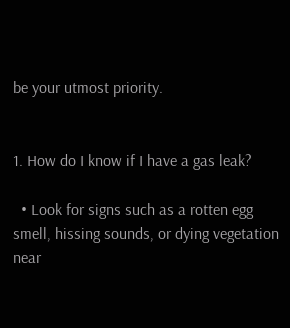be your utmost priority.


1. How do I know if I have a gas leak?

  • Look for signs such as a rotten egg smell, hissing sounds, or dying vegetation near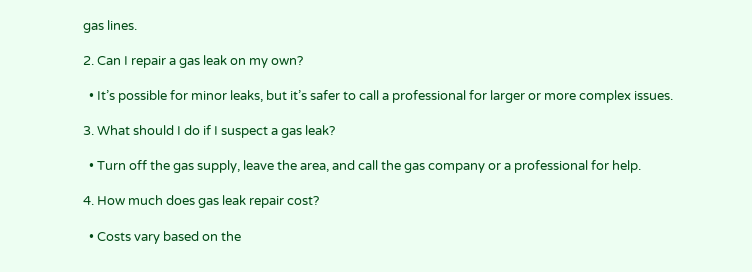gas lines.

2. Can I repair a gas leak on my own?

  • It’s possible for minor leaks, but it’s safer to call a professional for larger or more complex issues.

3. What should I do if I suspect a gas leak?

  • Turn off the gas supply, leave the area, and call the gas company or a professional for help.

4. How much does gas leak repair cost?

  • Costs vary based on the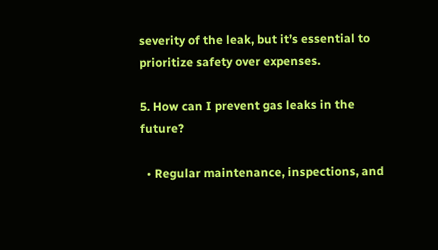severity of the leak, but it’s essential to prioritize safety over expenses.

5. How can I prevent gas leaks in the future?

  • Regular maintenance, inspections, and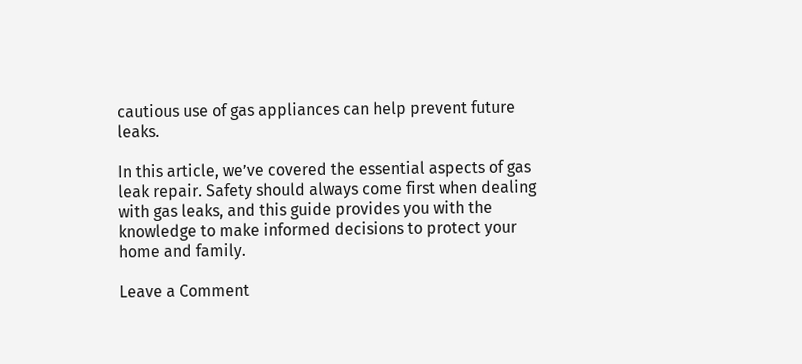cautious use of gas appliances can help prevent future leaks.

In this article, we’ve covered the essential aspects of gas leak repair. Safety should always come first when dealing with gas leaks, and this guide provides you with the knowledge to make informed decisions to protect your home and family.

Leave a Comment